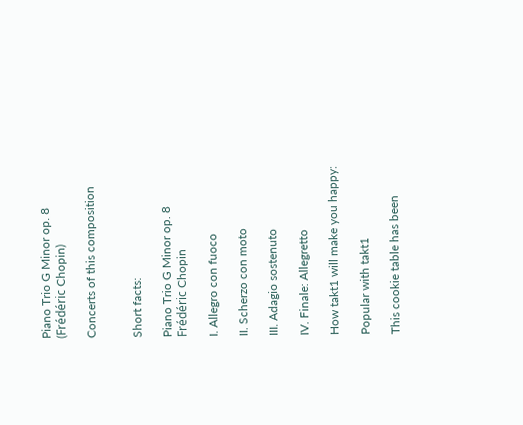Piano Trio G Minor op. 8 (Frédéric Chopin)

Concerts of this composition


Short facts:

Piano Trio G Minor op. 8
Frédéric Chopin

I. Allegro con fuoco

II. Scherzo con moto

III. Adagio sostenuto

IV. Finale: Allegretto

How takt1 will make you happy:

Popular with takt1

This cookie table has been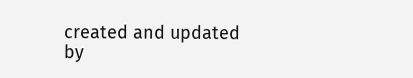created and updated by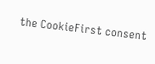the CookieFirst consent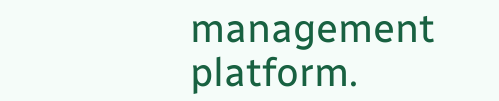management platform.